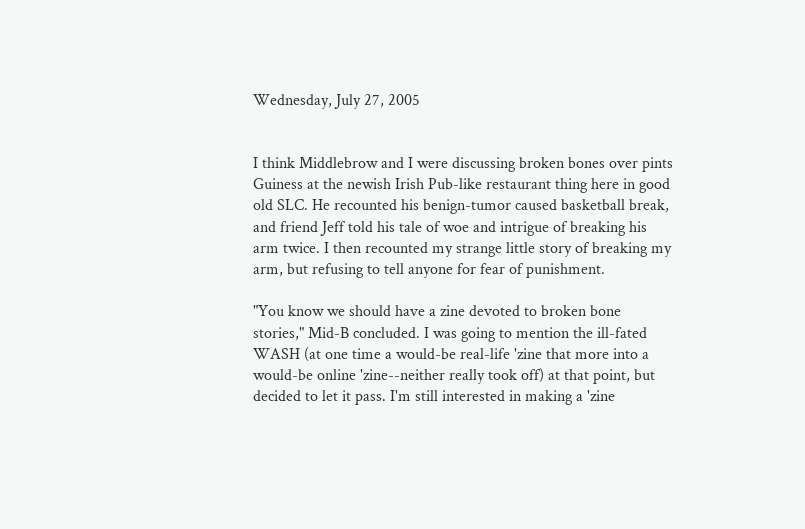Wednesday, July 27, 2005


I think Middlebrow and I were discussing broken bones over pints Guiness at the newish Irish Pub-like restaurant thing here in good old SLC. He recounted his benign-tumor caused basketball break, and friend Jeff told his tale of woe and intrigue of breaking his arm twice. I then recounted my strange little story of breaking my arm, but refusing to tell anyone for fear of punishment.

"You know we should have a zine devoted to broken bone stories," Mid-B concluded. I was going to mention the ill-fated WASH (at one time a would-be real-life 'zine that more into a would-be online 'zine--neither really took off) at that point, but decided to let it pass. I'm still interested in making a 'zine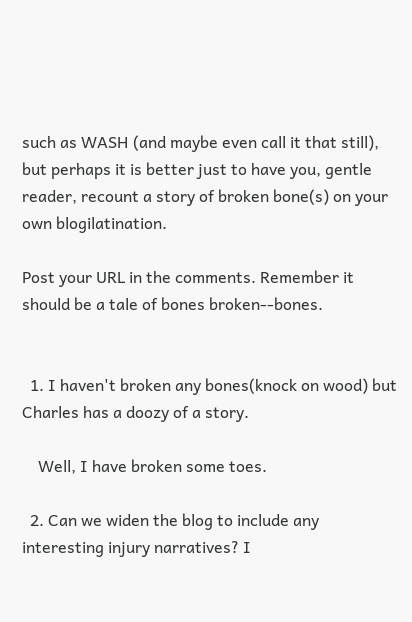such as WASH (and maybe even call it that still), but perhaps it is better just to have you, gentle reader, recount a story of broken bone(s) on your own blogilatination.

Post your URL in the comments. Remember it should be a tale of bones broken--bones.


  1. I haven't broken any bones(knock on wood) but Charles has a doozy of a story.

    Well, I have broken some toes.

  2. Can we widen the blog to include any interesting injury narratives? I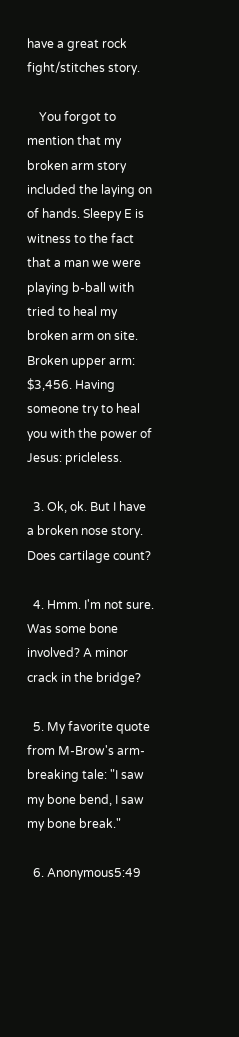have a great rock fight/stitches story.

    You forgot to mention that my broken arm story included the laying on of hands. Sleepy E is witness to the fact that a man we were playing b-ball with tried to heal my broken arm on site. Broken upper arm: $3,456. Having someone try to heal you with the power of Jesus: pricleless.

  3. Ok, ok. But I have a broken nose story. Does cartilage count?

  4. Hmm. I'm not sure. Was some bone involved? A minor crack in the bridge?

  5. My favorite quote from M-Brow's arm-breaking tale: "I saw my bone bend, I saw my bone break."

  6. Anonymous5:49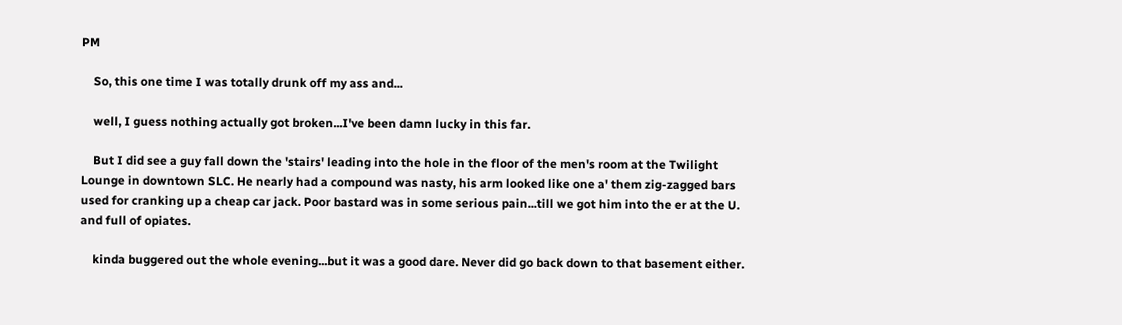PM

    So, this one time I was totally drunk off my ass and...

    well, I guess nothing actually got broken...I've been damn lucky in this far.

    But I did see a guy fall down the 'stairs' leading into the hole in the floor of the men's room at the Twilight Lounge in downtown SLC. He nearly had a compound was nasty, his arm looked like one a' them zig-zagged bars used for cranking up a cheap car jack. Poor bastard was in some serious pain...till we got him into the er at the U. and full of opiates.

    kinda buggered out the whole evening...but it was a good dare. Never did go back down to that basement either.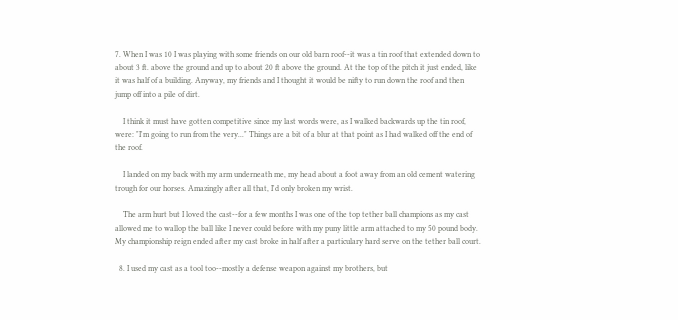7. When I was 10 I was playing with some friends on our old barn roof--it was a tin roof that extended down to about 3 ft. above the ground and up to about 20 ft above the ground. At the top of the pitch it just ended, like it was half of a building. Anyway, my friends and I thought it would be nifty to run down the roof and then jump off into a pile of dirt.

    I think it must have gotten competitive since my last words were, as I walked backwards up the tin roof, were: "I'm going to run from the very..." Things are a bit of a blur at that point as I had walked off the end of the roof.

    I landed on my back with my arm underneath me, my head about a foot away from an old cement watering trough for our horses. Amazingly after all that, I'd only broken my wrist.

    The arm hurt but I loved the cast--for a few months I was one of the top tether ball champions as my cast allowed me to wallop the ball like I never could before with my puny little arm attached to my 50 pound body. My championship reign ended after my cast broke in half after a particulary hard serve on the tether ball court.

  8. I used my cast as a tool too--mostly a defense weapon against my brothers, but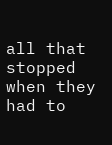all that stopped when they had to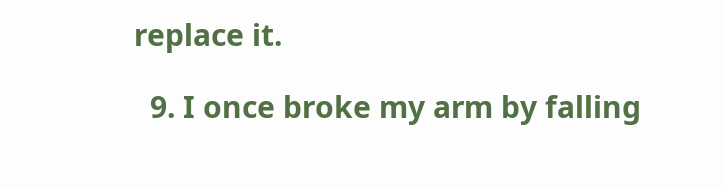replace it.

  9. I once broke my arm by falling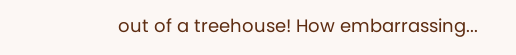out of a treehouse! How embarrassing...